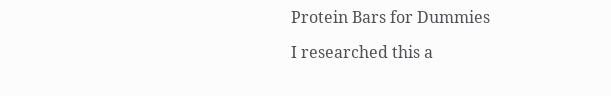Protein Bars for Dummies

I researched this a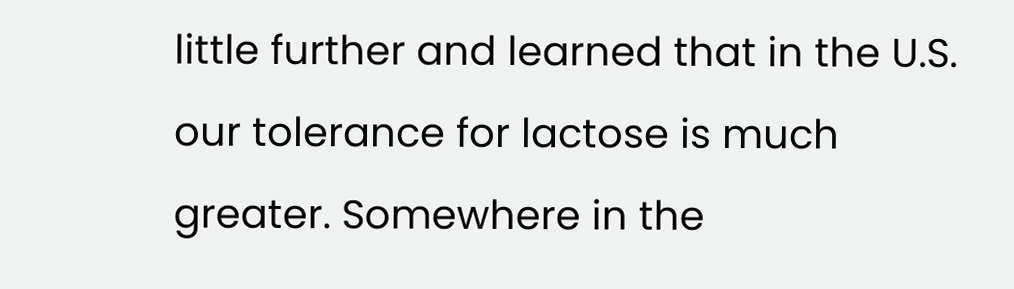little further and learned that in the U.S. our tolerance for lactose is much greater. Somewhere in the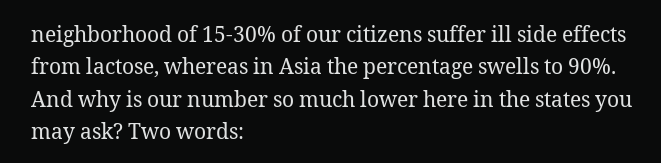neighborhood of 15-30% of our citizens suffer ill side effects from lactose, whereas in Asia the percentage swells to 90%. And why is our number so much lower here in the states you may ask? Two words: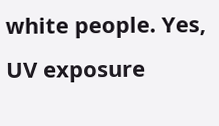white people. Yes, UV exposure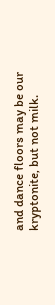and dance floors may be our kryptonite, but not milk.